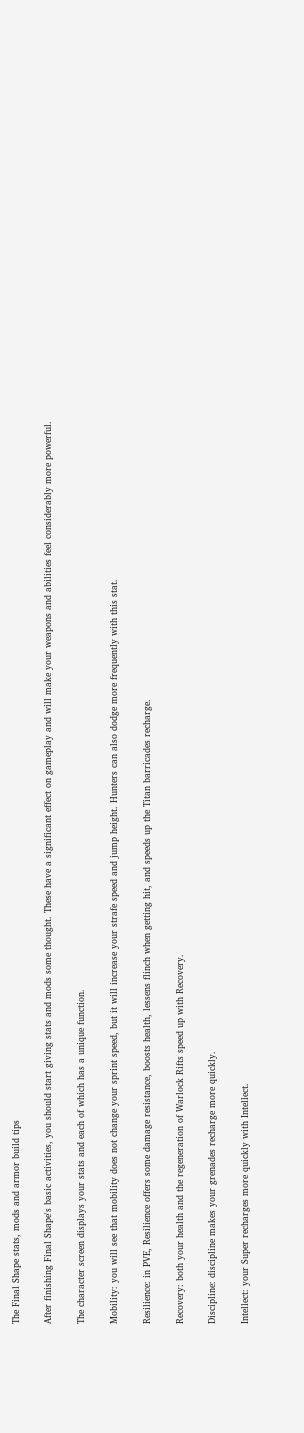The Final Shape stats, mods and armor build tips

After finishing Final Shape's basic activities, you should start giving stats and mods some thought. These have a significant effect on gameplay and will make your weapons and abilities feel considerably more powerful.

The character screen displays your stats and each of which has a unique function.

Mobility: you will see that mobility does not change your sprint speed, but it will increase your strafe speed and jump height. Hunters can also dodge more frequently with this stat.

Resilience: in PVE, Resilience offers some damage resistance, boosts health, lessens flinch when getting hit, and speeds up the Titan barricades recharge.

Recovery: both your health and the regeneration of Warlock Rifts speed up with Recovery.

Discipline: discipline makes your grenades recharge more quickly.

Intellect: your Super recharges more quickly with Intellect.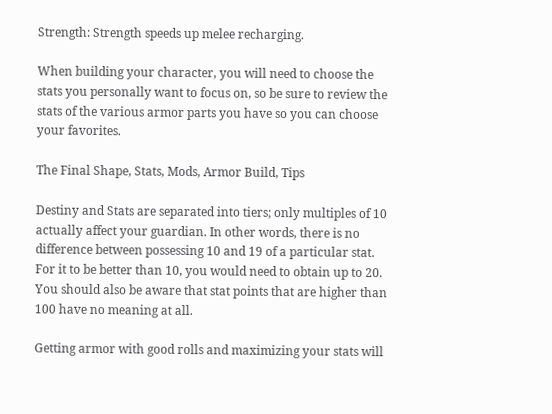Strength: Strength speeds up melee recharging.

When building your character, you will need to choose the stats you personally want to focus on, so be sure to review the stats of the various armor parts you have so you can choose your favorites.

The Final Shape, Stats, Mods, Armor Build, Tips

Destiny and Stats are separated into tiers; only multiples of 10 actually affect your guardian. In other words, there is no difference between possessing 10 and 19 of a particular stat. For it to be better than 10, you would need to obtain up to 20. You should also be aware that stat points that are higher than 100 have no meaning at all.

Getting armor with good rolls and maximizing your stats will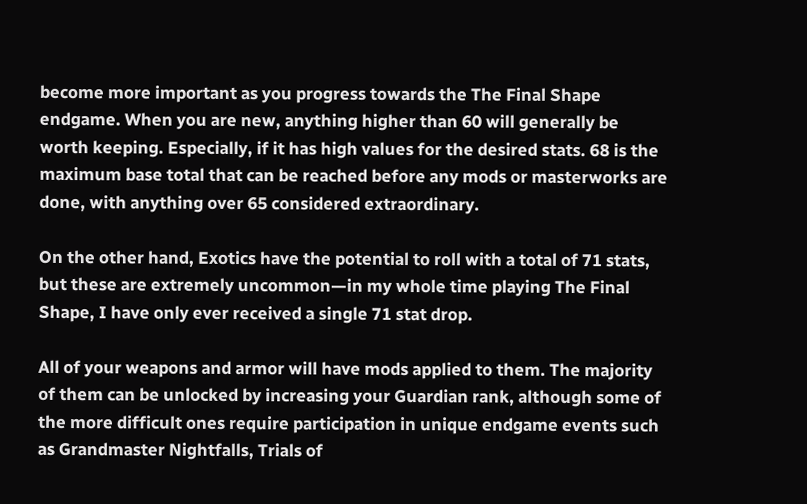become more important as you progress towards the The Final Shape endgame. When you are new, anything higher than 60 will generally be worth keeping. Especially, if it has high values for the desired stats. 68 is the maximum base total that can be reached before any mods or masterworks are done, with anything over 65 considered extraordinary.

On the other hand, Exotics have the potential to roll with a total of 71 stats, but these are extremely uncommon—in my whole time playing The Final Shape, I have only ever received a single 71 stat drop.

All of your weapons and armor will have mods applied to them. The majority of them can be unlocked by increasing your Guardian rank, although some of the more difficult ones require participation in unique endgame events such as Grandmaster Nightfalls, Trials of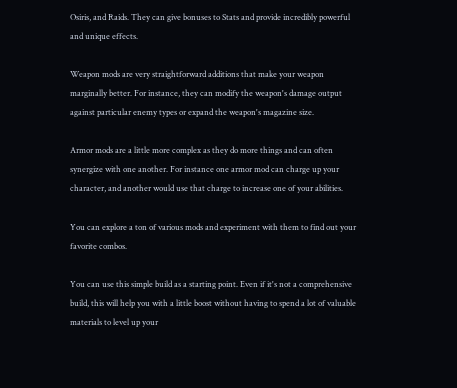Osiris, and Raids. They can give bonuses to Stats and provide incredibly powerful and unique effects.

Weapon mods are very straightforward additions that make your weapon marginally better. For instance, they can modify the weapon's damage output against particular enemy types or expand the weapon's magazine size.

Armor mods are a little more complex as they do more things and can often synergize with one another. For instance one armor mod can charge up your character, and another would use that charge to increase one of your abilities.

You can explore a ton of various mods and experiment with them to find out your favorite combos.

You can use this simple build as a starting point. Even if it's not a comprehensive build, this will help you with a little boost without having to spend a lot of valuable materials to level up your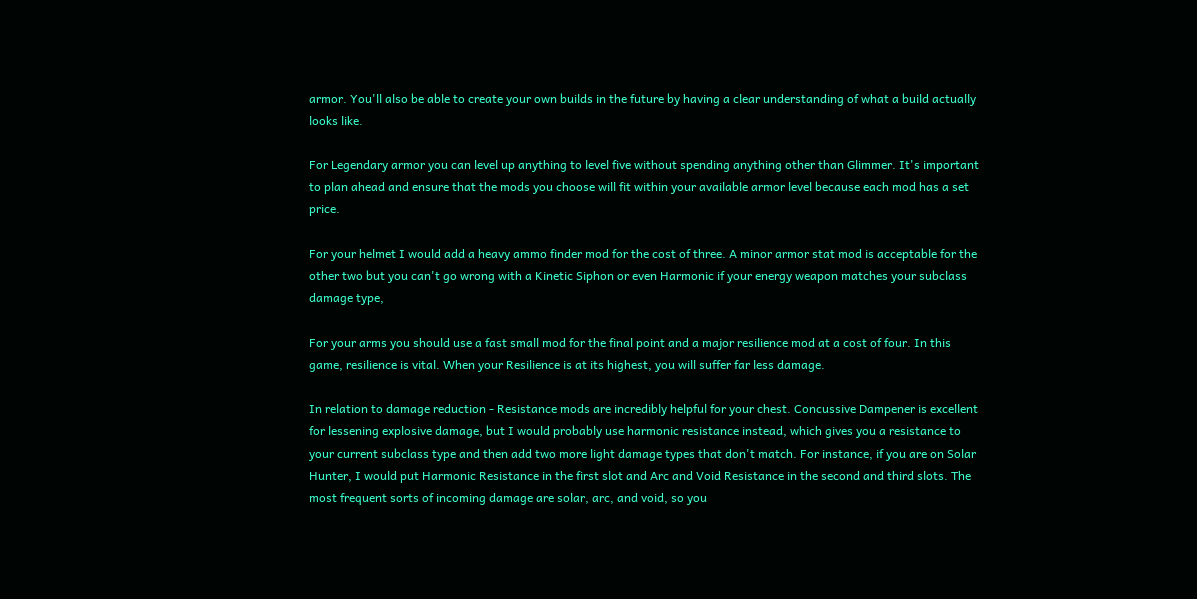armor. You'll also be able to create your own builds in the future by having a clear understanding of what a build actually looks like.

For Legendary armor you can level up anything to level five without spending anything other than Glimmer. It's important to plan ahead and ensure that the mods you choose will fit within your available armor level because each mod has a set price.

For your helmet I would add a heavy ammo finder mod for the cost of three. A minor armor stat mod is acceptable for the other two but you can't go wrong with a Kinetic Siphon or even Harmonic if your energy weapon matches your subclass damage type,

For your arms you should use a fast small mod for the final point and a major resilience mod at a cost of four. In this game, resilience is vital. When your Resilience is at its highest, you will suffer far less damage.

In relation to damage reduction - Resistance mods are incredibly helpful for your chest. Concussive Dampener is excellent for lessening explosive damage, but I would probably use harmonic resistance instead, which gives you a resistance to your current subclass type and then add two more light damage types that don't match. For instance, if you are on Solar Hunter, I would put Harmonic Resistance in the first slot and Arc and Void Resistance in the second and third slots. The most frequent sorts of incoming damage are solar, arc, and void, so you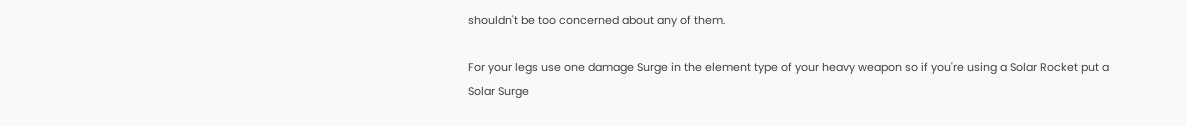shouldn't be too concerned about any of them.

For your legs use one damage Surge in the element type of your heavy weapon so if you're using a Solar Rocket put a Solar Surge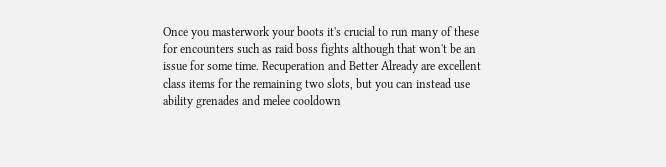Once you masterwork your boots it's crucial to run many of these for encounters such as raid boss fights although that won't be an issue for some time. Recuperation and Better Already are excellent class items for the remaining two slots, but you can instead use ability grenades and melee cooldown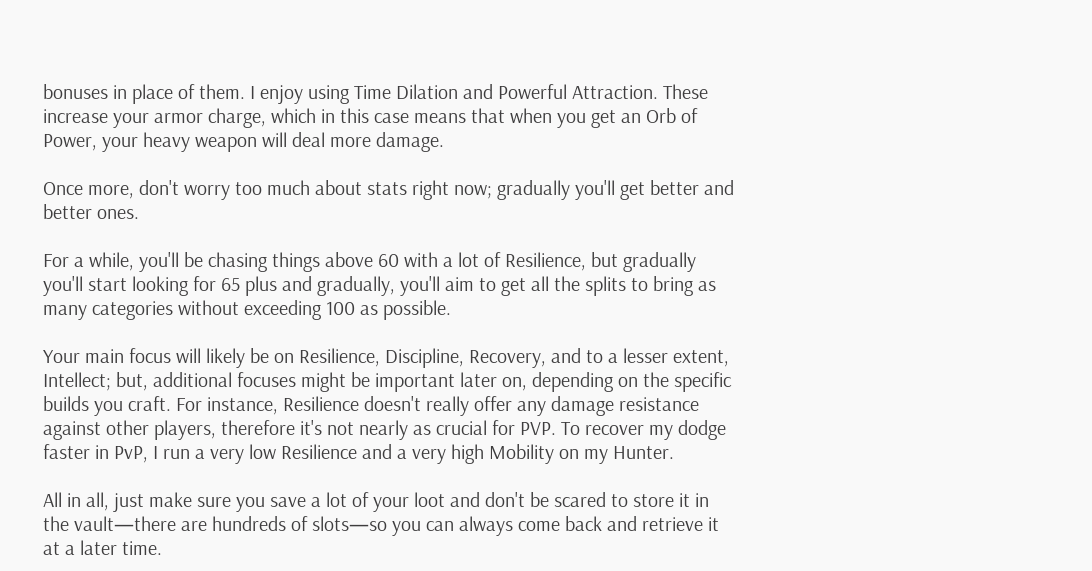bonuses in place of them. I enjoy using Time Dilation and Powerful Attraction. These increase your armor charge, which in this case means that when you get an Orb of Power, your heavy weapon will deal more damage.

Once more, don't worry too much about stats right now; gradually you'll get better and better ones.

For a while, you'll be chasing things above 60 with a lot of Resilience, but gradually you'll start looking for 65 plus and gradually, you'll aim to get all the splits to bring as many categories without exceeding 100 as possible.

Your main focus will likely be on Resilience, Discipline, Recovery, and to a lesser extent, Intellect; but, additional focuses might be important later on, depending on the specific builds you craft. For instance, Resilience doesn't really offer any damage resistance against other players, therefore it's not nearly as crucial for PVP. To recover my dodge faster in PvP, I run a very low Resilience and a very high Mobility on my Hunter.

All in all, just make sure you save a lot of your loot and don't be scared to store it in the vault—there are hundreds of slots—so you can always come back and retrieve it at a later time.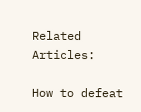Related Articles:

How to defeat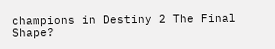champions in Destiny 2 The Final Shape?